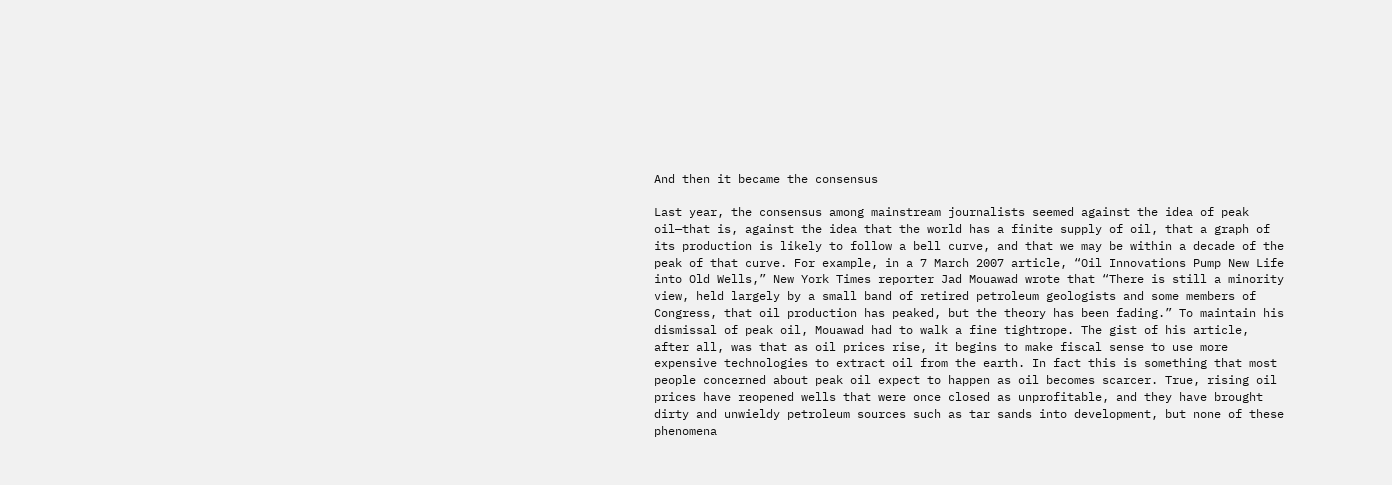And then it became the consensus

Last year, the consensus among mainstream journalists seemed against the idea of peak oil—that is, against the idea that the world has a finite supply of oil, that a graph of its production is likely to follow a bell curve, and that we may be within a decade of the peak of that curve. For example, in a 7 March 2007 article, “Oil Innovations Pump New Life into Old Wells,” New York Times reporter Jad Mouawad wrote that “There is still a minority view, held largely by a small band of retired petroleum geologists and some members of Congress, that oil production has peaked, but the theory has been fading.” To maintain his dismissal of peak oil, Mouawad had to walk a fine tightrope. The gist of his article, after all, was that as oil prices rise, it begins to make fiscal sense to use more expensive technologies to extract oil from the earth. In fact this is something that most people concerned about peak oil expect to happen as oil becomes scarcer. True, rising oil prices have reopened wells that were once closed as unprofitable, and they have brought dirty and unwieldy petroleum sources such as tar sands into development, but none of these phenomena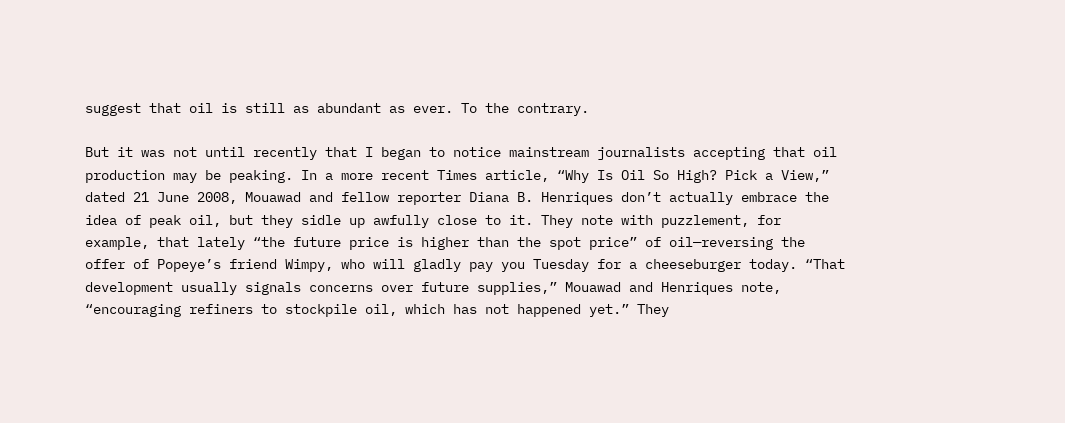suggest that oil is still as abundant as ever. To the contrary.

But it was not until recently that I began to notice mainstream journalists accepting that oil production may be peaking. In a more recent Times article, “Why Is Oil So High? Pick a View,” dated 21 June 2008, Mouawad and fellow reporter Diana B. Henriques don’t actually embrace the idea of peak oil, but they sidle up awfully close to it. They note with puzzlement, for example, that lately “the future price is higher than the spot price” of oil—reversing the offer of Popeye’s friend Wimpy, who will gladly pay you Tuesday for a cheeseburger today. “That development usually signals concerns over future supplies,” Mouawad and Henriques note, “encouraging refiners to stockpile oil, which has not happened yet.” They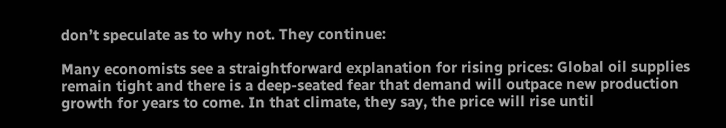don’t speculate as to why not. They continue:

Many economists see a straightforward explanation for rising prices: Global oil supplies remain tight and there is a deep-seated fear that demand will outpace new production growth for years to come. In that climate, they say, the price will rise until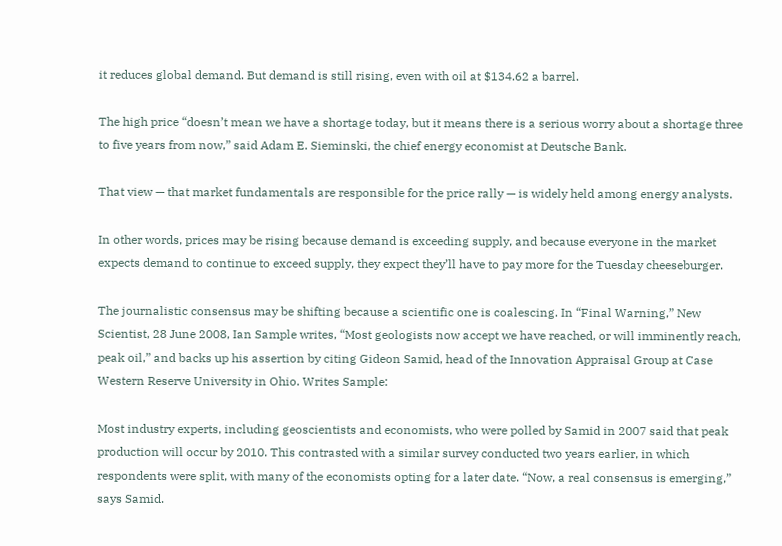it reduces global demand. But demand is still rising, even with oil at $134.62 a barrel.

The high price “doesn’t mean we have a shortage today, but it means there is a serious worry about a shortage three to five years from now,” said Adam E. Sieminski, the chief energy economist at Deutsche Bank.

That view — that market fundamentals are responsible for the price rally — is widely held among energy analysts.

In other words, prices may be rising because demand is exceeding supply, and because everyone in the market expects demand to continue to exceed supply, they expect they’ll have to pay more for the Tuesday cheeseburger.

The journalistic consensus may be shifting because a scientific one is coalescing. In “Final Warning,” New Scientist, 28 June 2008, Ian Sample writes, “Most geologists now accept we have reached, or will imminently reach, peak oil,” and backs up his assertion by citing Gideon Samid, head of the Innovation Appraisal Group at Case Western Reserve University in Ohio. Writes Sample:

Most industry experts, including geoscientists and economists, who were polled by Samid in 2007 said that peak production will occur by 2010. This contrasted with a similar survey conducted two years earlier, in which respondents were split, with many of the economists opting for a later date. “Now, a real consensus is emerging,” says Samid.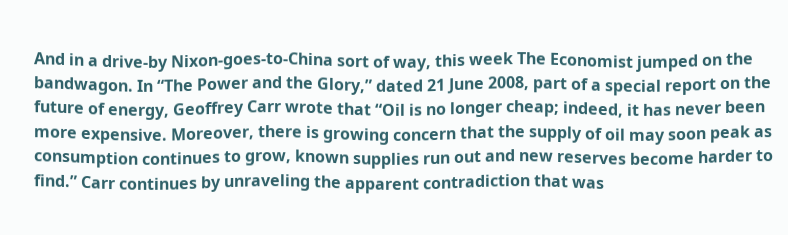And in a drive-by Nixon-goes-to-China sort of way, this week The Economist jumped on the bandwagon. In “The Power and the Glory,” dated 21 June 2008, part of a special report on the future of energy, Geoffrey Carr wrote that “Oil is no longer cheap; indeed, it has never been more expensive. Moreover, there is growing concern that the supply of oil may soon peak as consumption continues to grow, known supplies run out and new reserves become harder to find.” Carr continues by unraveling the apparent contradiction that was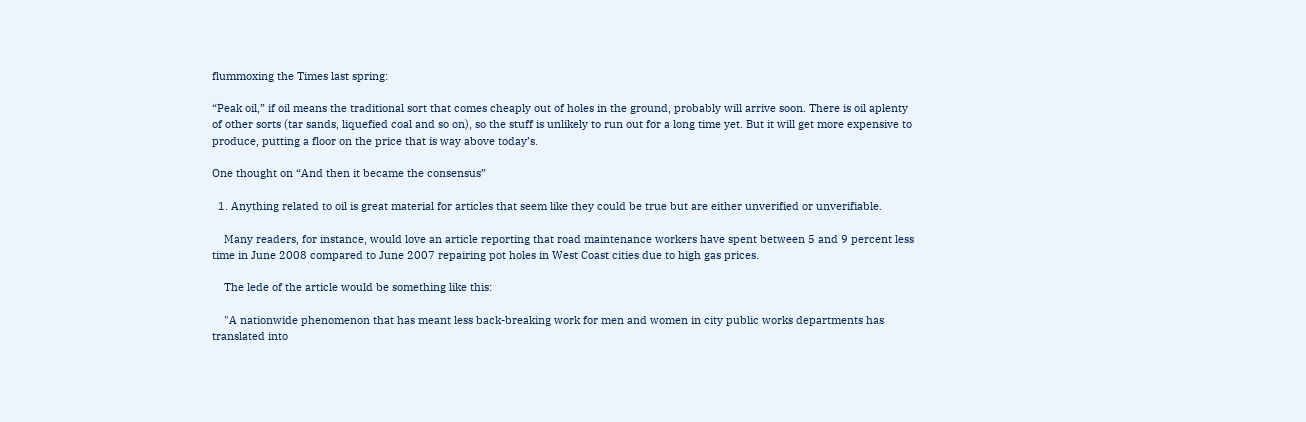flummoxing the Times last spring:

“Peak oil,” if oil means the traditional sort that comes cheaply out of holes in the ground, probably will arrive soon. There is oil aplenty of other sorts (tar sands, liquefied coal and so on), so the stuff is unlikely to run out for a long time yet. But it will get more expensive to produce, putting a floor on the price that is way above today’s.

One thought on “And then it became the consensus”

  1. Anything related to oil is great material for articles that seem like they could be true but are either unverified or unverifiable.

    Many readers, for instance, would love an article reporting that road maintenance workers have spent between 5 and 9 percent less time in June 2008 compared to June 2007 repairing pot holes in West Coast cities due to high gas prices.

    The lede of the article would be something like this:

    "A nationwide phenomenon that has meant less back-breaking work for men and women in city public works departments has translated into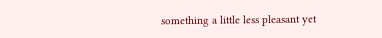something a little less pleasant yet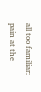all too familiar: pain at the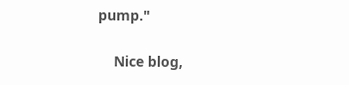pump."

    Nice blog,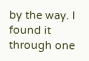by the way. I found it through one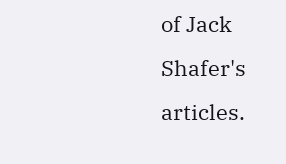of Jack Shafer's articles.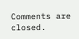Comments are closed.